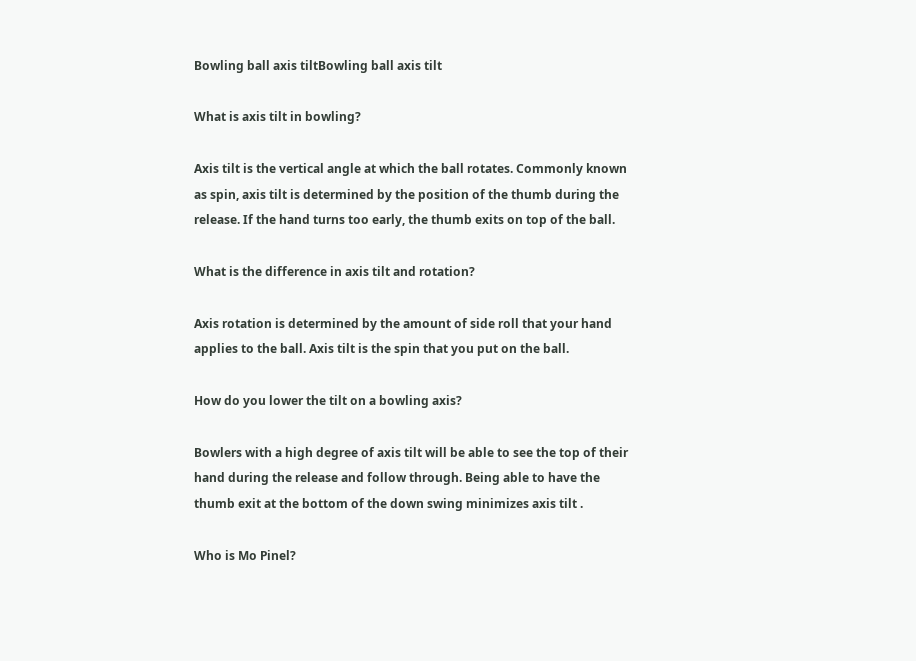Bowling ball axis tiltBowling ball axis tilt

What is axis tilt in bowling?

Axis tilt is the vertical angle at which the ball rotates. Commonly known as spin, axis tilt is determined by the position of the thumb during the release. If the hand turns too early, the thumb exits on top of the ball.

What is the difference in axis tilt and rotation?

Axis rotation is determined by the amount of side roll that your hand applies to the ball. Axis tilt is the spin that you put on the ball.

How do you lower the tilt on a bowling axis?

Bowlers with a high degree of axis tilt will be able to see the top of their hand during the release and follow through. Being able to have the thumb exit at the bottom of the down swing minimizes axis tilt .

Who is Mo Pinel?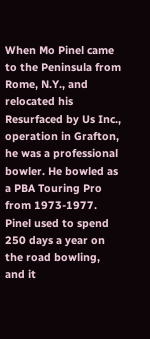When Mo Pinel came to the Peninsula from Rome, N.Y., and relocated his Resurfaced by Us Inc., operation in Grafton, he was a professional bowler. He bowled as a PBA Touring Pro from 1973-1977. Pinel used to spend 250 days a year on the road bowling, and it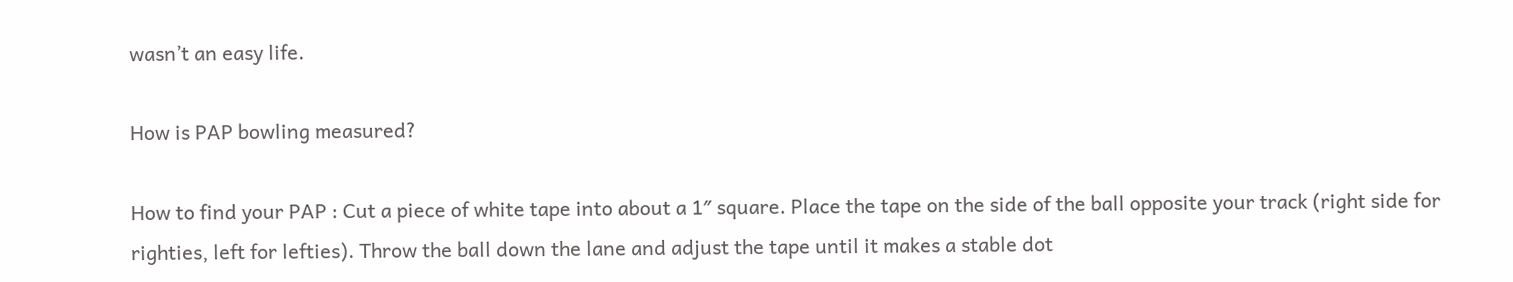wasn’t an easy life.

How is PAP bowling measured?

How to find your PAP : Cut a piece of white tape into about a 1″ square. Place the tape on the side of the ball opposite your track (right side for righties, left for lefties). Throw the ball down the lane and adjust the tape until it makes a stable dot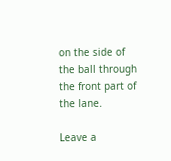on the side of the ball through the front part of the lane.

Leave a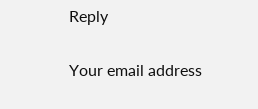Reply

Your email address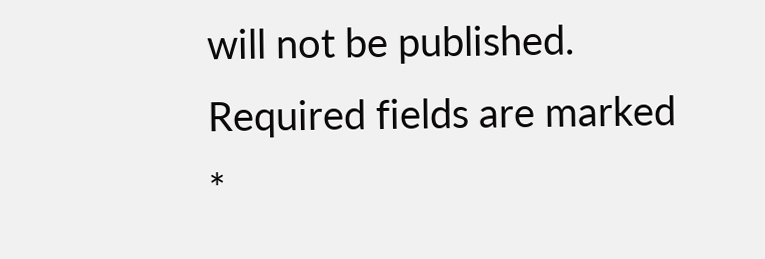will not be published. Required fields are marked *